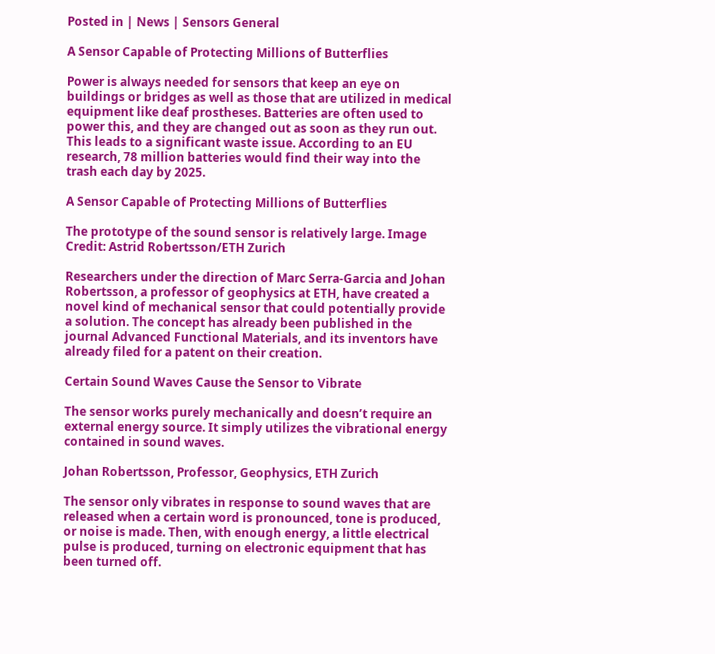Posted in | News | Sensors General

A Sensor Capable of Protecting Millions of Butterflies

Power is always needed for sensors that keep an eye on buildings or bridges as well as those that are utilized in medical equipment like deaf prostheses. Batteries are often used to power this, and they are changed out as soon as they run out. This leads to a significant waste issue. According to an EU research, 78 million batteries would find their way into the trash each day by 2025.

A Sensor Capable of Protecting Millions of Butterflies

The prototype of the sound sensor is relatively large. Image Credit: Astrid Robertsson/ETH Zurich

Researchers under the direction of Marc Serra-Garcia and Johan Robertsson, a professor of geophysics at ETH, have created a novel kind of mechanical sensor that could potentially provide a solution. The concept has already been published in the journal Advanced Functional Materials, and its inventors have already filed for a patent on their creation.

Certain Sound Waves Cause the Sensor to Vibrate

The sensor works purely mechanically and doesn’t require an external energy source. It simply utilizes the vibrational energy contained in sound waves.

Johan Robertsson, Professor, Geophysics, ETH Zurich

The sensor only vibrates in response to sound waves that are released when a certain word is pronounced, tone is produced, or noise is made. Then, with enough energy, a little electrical pulse is produced, turning on electronic equipment that has been turned off.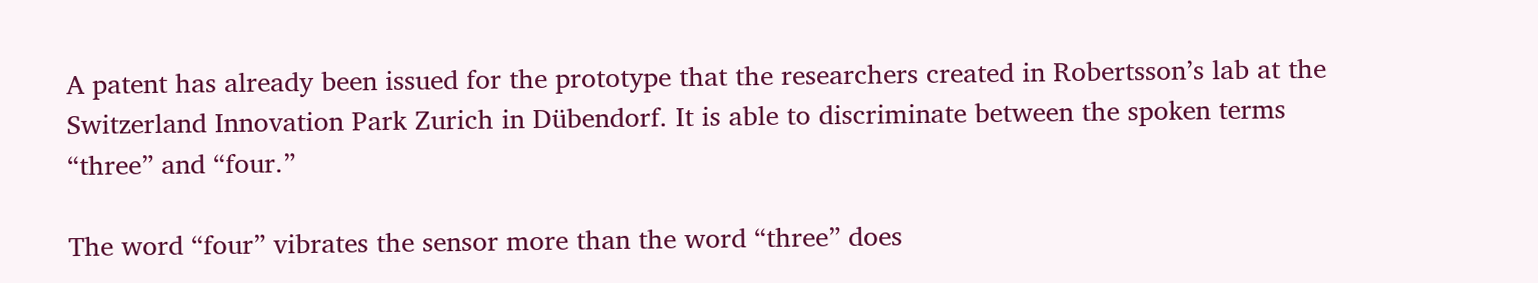A patent has already been issued for the prototype that the researchers created in Robertsson’s lab at the Switzerland Innovation Park Zurich in Dübendorf. It is able to discriminate between the spoken terms “three” and “four.”

The word “four” vibrates the sensor more than the word “three” does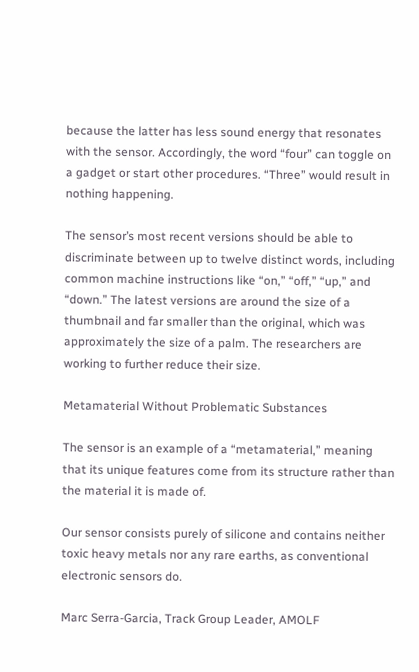because the latter has less sound energy that resonates with the sensor. Accordingly, the word “four” can toggle on a gadget or start other procedures. “Three” would result in nothing happening.

The sensor’s most recent versions should be able to discriminate between up to twelve distinct words, including common machine instructions like “on,” “off,” “up,” and “down.” The latest versions are around the size of a thumbnail and far smaller than the original, which was approximately the size of a palm. The researchers are working to further reduce their size.

Metamaterial Without Problematic Substances

The sensor is an example of a “metamaterial,” meaning that its unique features come from its structure rather than the material it is made of.

Our sensor consists purely of silicone and contains neither toxic heavy metals nor any rare earths, as conventional electronic sensors do.

Marc Serra-Garcia, Track Group Leader, AMOLF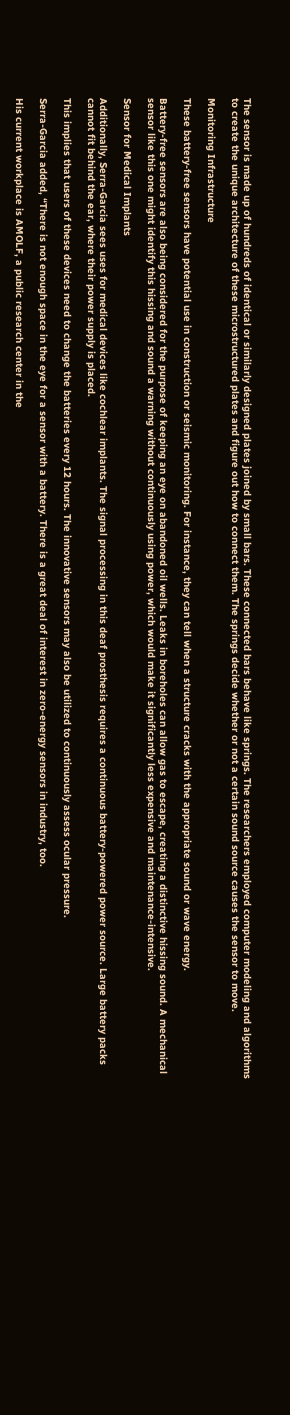The sensor is made up of hundreds of identical or similarly designed plates joined by small bars. These connected bars behave like springs. The researchers employed computer modeling and algorithms to create the unique architecture of these microstructured plates and figure out how to connect them. The springs decide whether or not a certain sound source causes the sensor to move.

Monitoring Infrastructure

These battery-free sensors have potential use in construction or seismic monitoring. For instance, they can tell when a structure cracks with the appropriate sound or wave energy.

Battery-free sensors are also being considered for the purpose of keeping an eye on abandoned oil wells. Leaks in boreholes can allow gas to escape, creating a distinctive hissing sound. A mechanical sensor like this one might identify this hissing and sound a warning without continuously using power, which would make it significantly less expensive and maintenance-intensive.

Sensor for Medical Implants

Additionally, Serra-Garcia sees uses for medical devices like cochlear implants. The signal processing in this deaf prosthesis requires a continuous battery-powered power source. Large battery packs cannot fit behind the ear, where their power supply is placed.

This implies that users of these devices need to change the batteries every 12 hours. The innovative sensors may also be utilized to continuously assess ocular pressure.

Serra-Garcia added, “There is not enough space in the eye for a sensor with a battery. There is a great deal of interest in zero-energy sensors in industry, too.

His current workplace is AMOLF, a public research center in the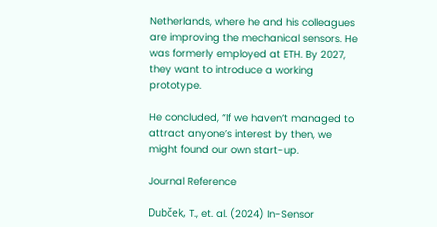Netherlands, where he and his colleagues are improving the mechanical sensors. He was formerly employed at ETH. By 2027, they want to introduce a working prototype.

He concluded, “If we haven’t managed to attract anyone’s interest by then, we might found our own start-up.

Journal Reference

Dubček, T., et. al. (2024) In-Sensor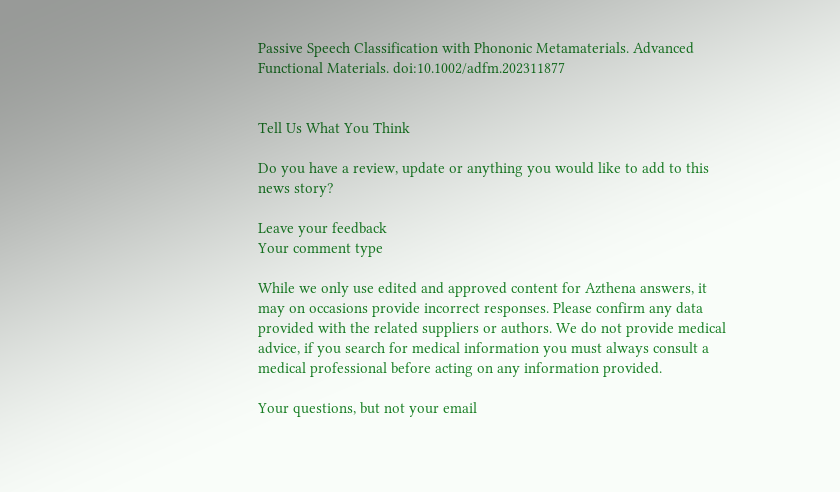Passive Speech Classification with Phononic Metamaterials. Advanced Functional Materials. doi:10.1002/adfm.202311877


Tell Us What You Think

Do you have a review, update or anything you would like to add to this news story?

Leave your feedback
Your comment type

While we only use edited and approved content for Azthena answers, it may on occasions provide incorrect responses. Please confirm any data provided with the related suppliers or authors. We do not provide medical advice, if you search for medical information you must always consult a medical professional before acting on any information provided.

Your questions, but not your email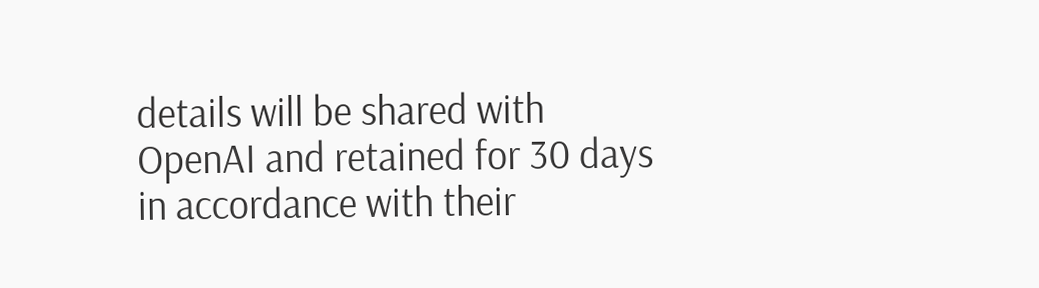details will be shared with OpenAI and retained for 30 days in accordance with their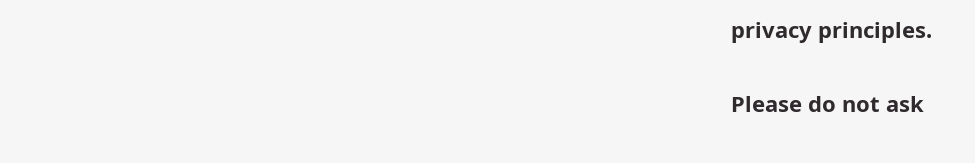privacy principles.

Please do not ask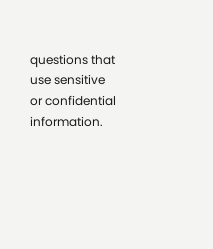questions that use sensitive or confidential information.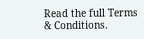Read the full Terms & Conditions.